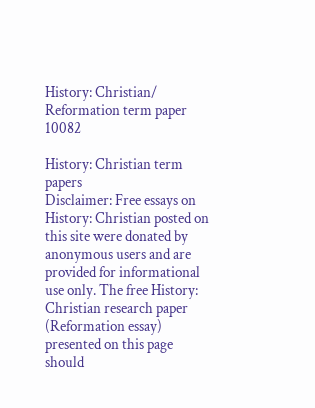History: Christian/ Reformation term paper 10082

History: Christian term papers
Disclaimer: Free essays on History: Christian posted on this site were donated by anonymous users and are provided for informational use only. The free History: Christian research paper (Reformation essay) presented on this page should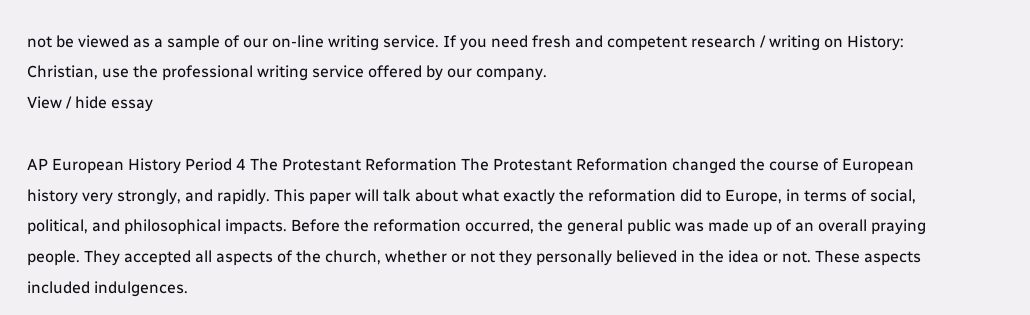not be viewed as a sample of our on-line writing service. If you need fresh and competent research / writing on History: Christian, use the professional writing service offered by our company.
View / hide essay

AP European History Period 4 The Protestant Reformation The Protestant Reformation changed the course of European history very strongly, and rapidly. This paper will talk about what exactly the reformation did to Europe, in terms of social, political, and philosophical impacts. Before the reformation occurred, the general public was made up of an overall praying people. They accepted all aspects of the church, whether or not they personally believed in the idea or not. These aspects included indulgences.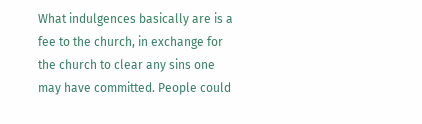What indulgences basically are is a fee to the church, in exchange for the church to clear any sins one may have committed. People could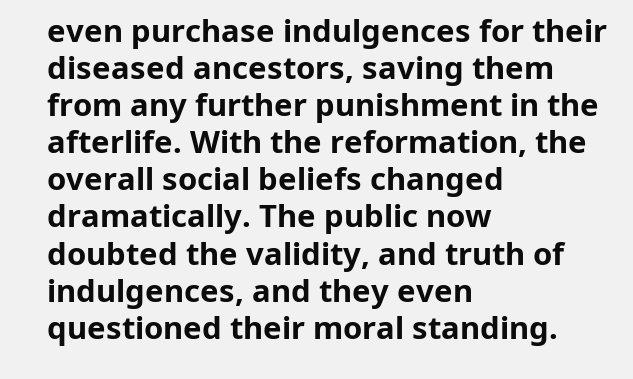even purchase indulgences for their diseased ancestors, saving them from any further punishment in the afterlife. With the reformation, the overall social beliefs changed dramatically. The public now doubted the validity, and truth of indulgences, and they even questioned their moral standing.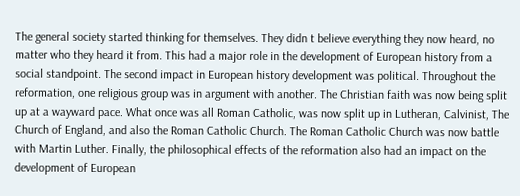The general society started thinking for themselves. They didn t believe everything they now heard, no matter who they heard it from. This had a major role in the development of European history from a social standpoint. The second impact in European history development was political. Throughout the reformation, one religious group was in argument with another. The Christian faith was now being split up at a wayward pace. What once was all Roman Catholic, was now split up in Lutheran, Calvinist, The Church of England, and also the Roman Catholic Church. The Roman Catholic Church was now battle with Martin Luther. Finally, the philosophical effects of the reformation also had an impact on the development of European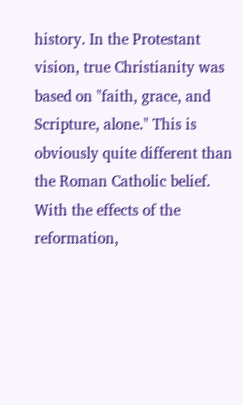history. In the Protestant vision, true Christianity was based on "faith, grace, and Scripture, alone." This is obviously quite different than the Roman Catholic belief. With the effects of the reformation,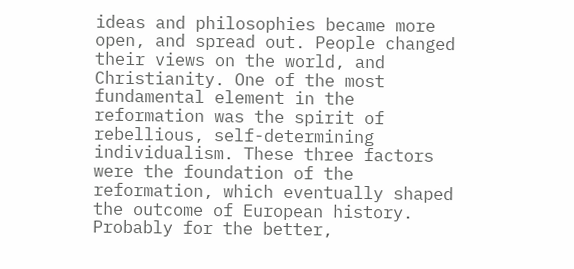ideas and philosophies became more open, and spread out. People changed their views on the world, and Christianity. One of the most fundamental element in the reformation was the spirit of rebellious, self-determining individualism. These three factors were the foundation of the reformation, which eventually shaped the outcome of European history. Probably for the better,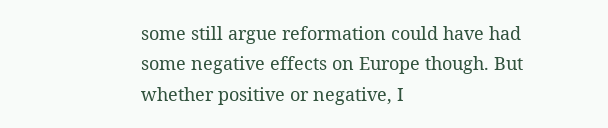some still argue reformation could have had some negative effects on Europe though. But whether positive or negative, I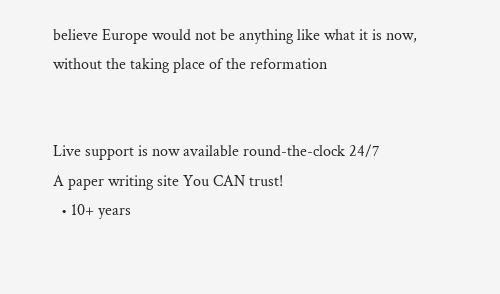believe Europe would not be anything like what it is now, without the taking place of the reformation


Live support is now available round-the-clock 24/7
A paper writing site You CAN trust!
  • 10+ years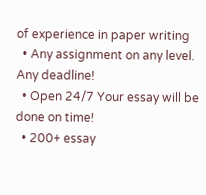of experience in paper writing
  • Any assignment on any level. Any deadline!
  • Open 24/7 Your essay will be done on time!
  • 200+ essay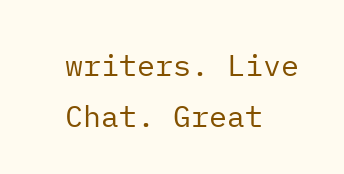writers. Live Chat. Great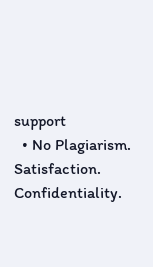support
  • No Plagiarism. Satisfaction. Confidentiality.